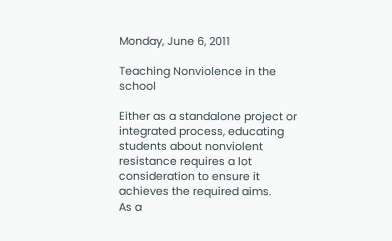Monday, June 6, 2011

Teaching Nonviolence in the school

Either as a standalone project or integrated process, educating students about nonviolent resistance requires a lot consideration to ensure it achieves the required aims.
As a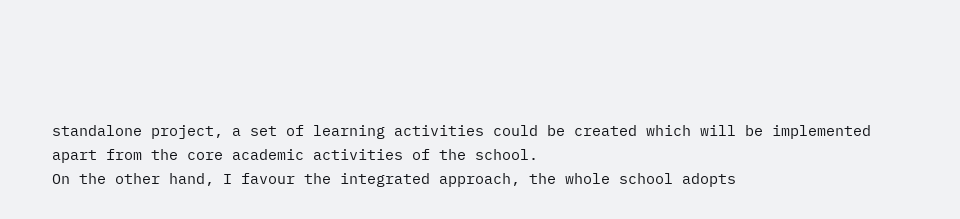standalone project, a set of learning activities could be created which will be implemented apart from the core academic activities of the school.
On the other hand, I favour the integrated approach, the whole school adopts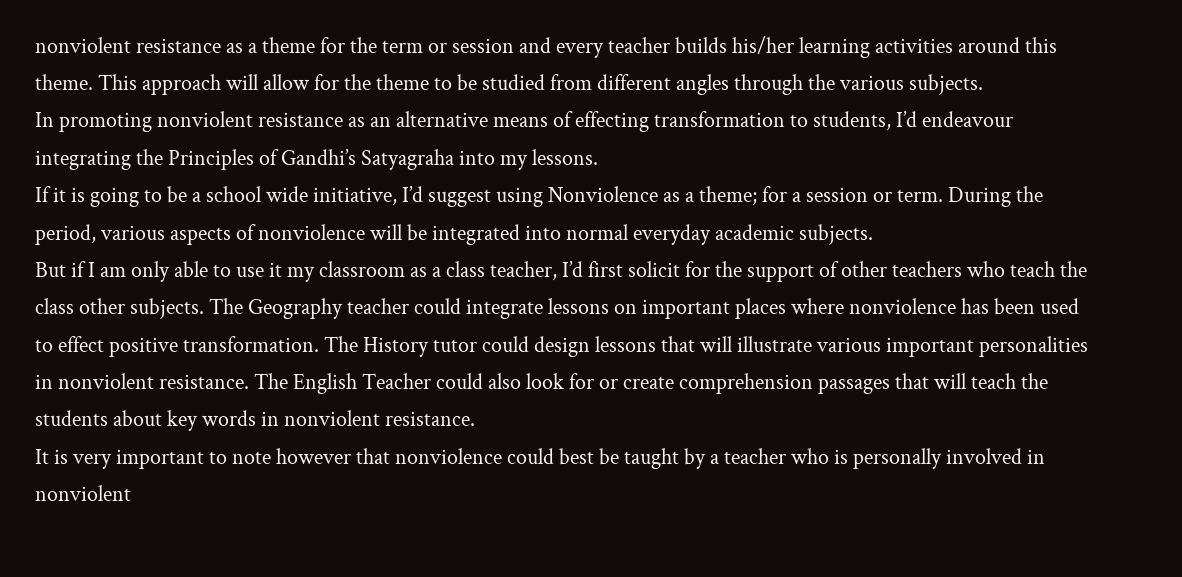nonviolent resistance as a theme for the term or session and every teacher builds his/her learning activities around this theme. This approach will allow for the theme to be studied from different angles through the various subjects.
In promoting nonviolent resistance as an alternative means of effecting transformation to students, I’d endeavour integrating the Principles of Gandhi’s Satyagraha into my lessons.
If it is going to be a school wide initiative, I’d suggest using Nonviolence as a theme; for a session or term. During the period, various aspects of nonviolence will be integrated into normal everyday academic subjects.
But if I am only able to use it my classroom as a class teacher, I’d first solicit for the support of other teachers who teach the class other subjects. The Geography teacher could integrate lessons on important places where nonviolence has been used to effect positive transformation. The History tutor could design lessons that will illustrate various important personalities in nonviolent resistance. The English Teacher could also look for or create comprehension passages that will teach the students about key words in nonviolent resistance.
It is very important to note however that nonviolence could best be taught by a teacher who is personally involved in nonviolent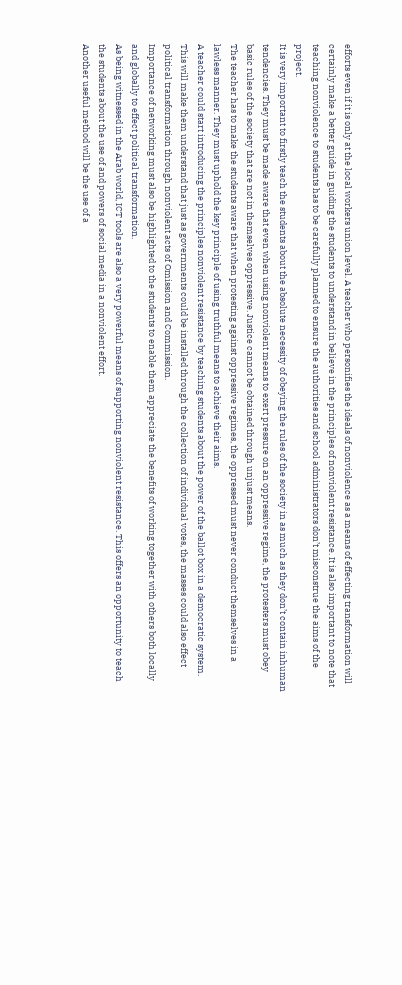efforts even if it is only at the local workers union level. A teacher who personifies the ideals of nonviolence as a means of effecting transformation will certainly make a better guide in guiding the students to understand in believe in the principles of nonviolent resistance. It is also important to note that teaching nonviolence to students has to be carefully planned to ensure the authorities and school administrators don’t misconstrue the aims of the project.
It is very important to firstly teach the students about the absolute necessity of obeying the rules of the society in as much as they don’t contain inhuman tendencies. They must be made aware that even when using nonviolent means to exert pressure on an oppressive regime, the protesters must obey basic rules of the society that are not in themselves oppressive. Justice cannot be obtained through unjust means.
The teacher has to make the students aware that when protesting against oppressive regimes, the oppressed must never conduct themselves in a lawless manner. They must uphold the key principle of using truthful means to achieve their aims.
A teacher could start introducing the principles nonviolent resistance by teaching students about the power of the ballot box in a democratic system. This will make them understand that just as governments could be installed through the collection of individual votes, the masses could also effect political transformation through nonviolent acts of Omission and Commission.
Importance of networking must also be highlighted to the students to enable them appreciate the benefits of working together with others both locally and globally to effect political transformation.
As being witnessed in the Arab world, ICT tools are also a very powerful means of supporting nonviolent resistance. This offers an opportunity to teach the students about the use of and powers of social media in a nonviolent effort.
Another useful method will be the use of a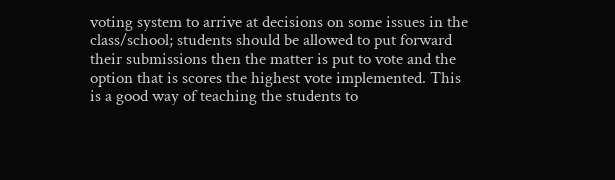voting system to arrive at decisions on some issues in the class/school; students should be allowed to put forward their submissions then the matter is put to vote and the option that is scores the highest vote implemented. This is a good way of teaching the students to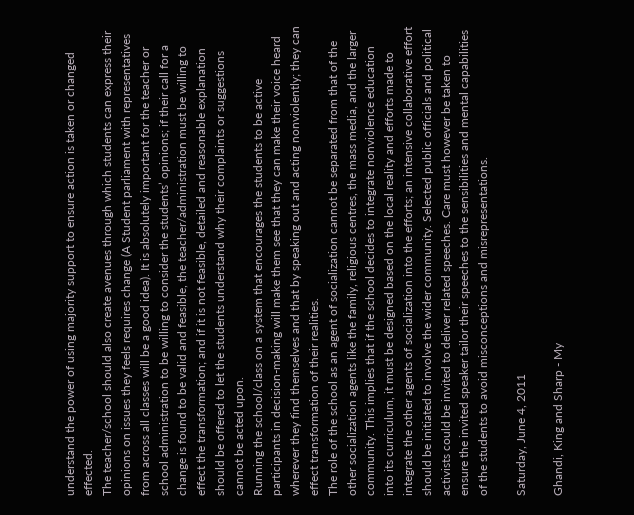understand the power of using majority support to ensure action is taken or changed effected.
The teacher/school should also create avenues through which students can express their opinions on issues they feels requires change (A Student parliament with representatives from across all classes will be a good idea). It is absolutely important for the teacher or school administration to be willing to consider the students’ opinions; if their call for a change is found to be valid and feasible, the teacher/administration must be willing to effect the transformation; and if it is not feasible, detailed and reasonable explanation should be offered to let the students understand why their complaints or suggestions cannot be acted upon.
Running the school/class on a system that encourages the students to be active participants in decision-making will make them see that they can make their voice heard wherever they find themselves and that by speaking out and acting nonviolently; they can effect transformation of their realities.
The role of the school as an agent of socialization cannot be separated from that of the other socialization agents like the family, religious centres, the mass media, and the larger community. This implies that if the school decides to integrate nonviolence education into its curriculum, it must be designed based on the local reality and efforts made to integrate the other agents of socialization into the efforts; an intensive collaborative effort should be initiated to involve the wider community. Selected public officials and political activists could be invited to deliver related speeches. Care must however be taken to ensure the invited speaker tailor their speeches to the sensibilities and mental capabilities of the students to avoid misconceptions and misrepresentations.

Saturday, June 4, 2011

Ghandi, King and Sharp - My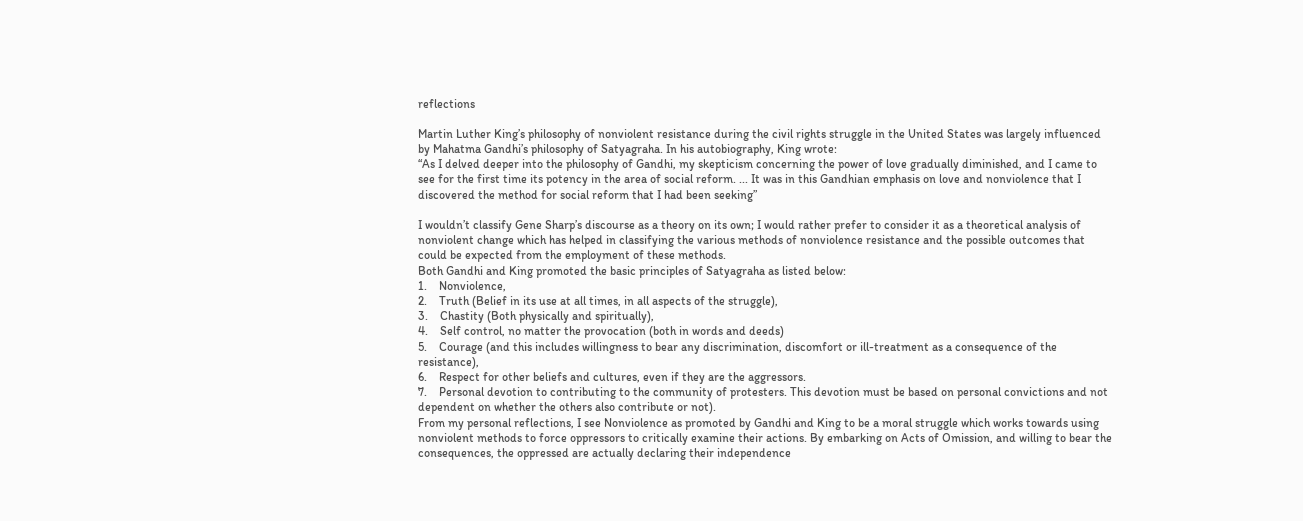reflections

Martin Luther King’s philosophy of nonviolent resistance during the civil rights struggle in the United States was largely influenced by Mahatma Gandhi’s philosophy of Satyagraha. In his autobiography, King wrote:
“As I delved deeper into the philosophy of Gandhi, my skepticism concerning the power of love gradually diminished, and I came to see for the first time its potency in the area of social reform. ... It was in this Gandhian emphasis on love and nonviolence that I discovered the method for social reform that I had been seeking”

I wouldn’t classify Gene Sharp’s discourse as a theory on its own; I would rather prefer to consider it as a theoretical analysis of nonviolent change which has helped in classifying the various methods of nonviolence resistance and the possible outcomes that could be expected from the employment of these methods.
Both Gandhi and King promoted the basic principles of Satyagraha as listed below:
1.    Nonviolence,
2.    Truth (Belief in its use at all times, in all aspects of the struggle),
3.    Chastity (Both physically and spiritually),
4.    Self control, no matter the provocation (both in words and deeds)
5.    Courage (and this includes willingness to bear any discrimination, discomfort or ill-treatment as a consequence of the resistance),
6.    Respect for other beliefs and cultures, even if they are the aggressors.
7.    Personal devotion to contributing to the community of protesters. This devotion must be based on personal convictions and not dependent on whether the others also contribute or not).
From my personal reflections, I see Nonviolence as promoted by Gandhi and King to be a moral struggle which works towards using nonviolent methods to force oppressors to critically examine their actions. By embarking on Acts of Omission, and willing to bear the consequences, the oppressed are actually declaring their independence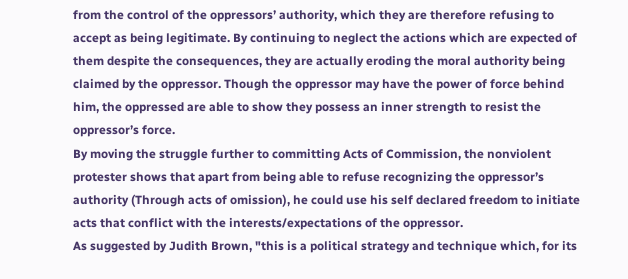from the control of the oppressors’ authority, which they are therefore refusing to accept as being legitimate. By continuing to neglect the actions which are expected of them despite the consequences, they are actually eroding the moral authority being claimed by the oppressor. Though the oppressor may have the power of force behind him, the oppressed are able to show they possess an inner strength to resist the oppressor’s force.
By moving the struggle further to committing Acts of Commission, the nonviolent protester shows that apart from being able to refuse recognizing the oppressor’s authority (Through acts of omission), he could use his self declared freedom to initiate acts that conflict with the interests/expectations of the oppressor.
As suggested by Judith Brown, "this is a political strategy and technique which, for its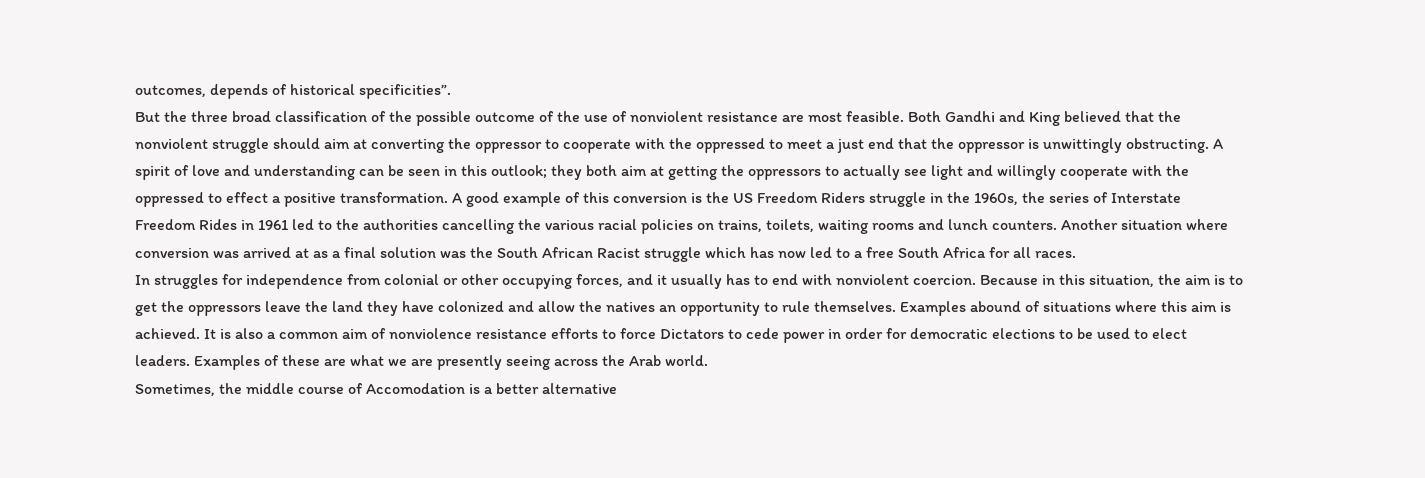outcomes, depends of historical specificities”.
But the three broad classification of the possible outcome of the use of nonviolent resistance are most feasible. Both Gandhi and King believed that the nonviolent struggle should aim at converting the oppressor to cooperate with the oppressed to meet a just end that the oppressor is unwittingly obstructing. A spirit of love and understanding can be seen in this outlook; they both aim at getting the oppressors to actually see light and willingly cooperate with the oppressed to effect a positive transformation. A good example of this conversion is the US Freedom Riders struggle in the 1960s, the series of Interstate Freedom Rides in 1961 led to the authorities cancelling the various racial policies on trains, toilets, waiting rooms and lunch counters. Another situation where conversion was arrived at as a final solution was the South African Racist struggle which has now led to a free South Africa for all races.
In struggles for independence from colonial or other occupying forces, and it usually has to end with nonviolent coercion. Because in this situation, the aim is to get the oppressors leave the land they have colonized and allow the natives an opportunity to rule themselves. Examples abound of situations where this aim is achieved. It is also a common aim of nonviolence resistance efforts to force Dictators to cede power in order for democratic elections to be used to elect leaders. Examples of these are what we are presently seeing across the Arab world.
Sometimes, the middle course of Accomodation is a better alternative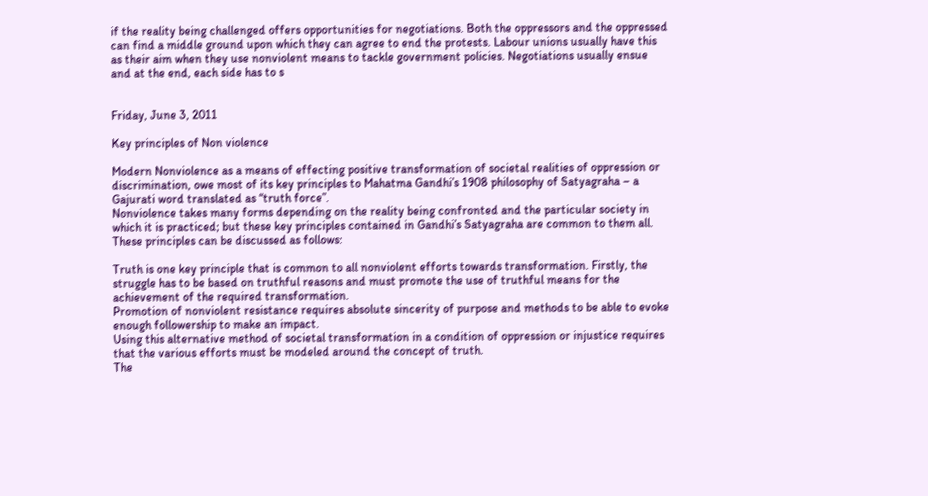if the reality being challenged offers opportunities for negotiations. Both the oppressors and the oppressed can find a middle ground upon which they can agree to end the protests. Labour unions usually have this as their aim when they use nonviolent means to tackle government policies. Negotiations usually ensue and at the end, each side has to s


Friday, June 3, 2011

Key principles of Non violence

Modern Nonviolence as a means of effecting positive transformation of societal realities of oppression or discrimination, owe most of its key principles to Mahatma Gandhi’s 1908 philosophy of Satyagraha – a Gajurati word translated as “truth force”.
Nonviolence takes many forms depending on the reality being confronted and the particular society in which it is practiced; but these key principles contained in Gandhi’s Satyagraha are common to them all. These principles can be discussed as follows:

Truth is one key principle that is common to all nonviolent efforts towards transformation. Firstly, the struggle has to be based on truthful reasons and must promote the use of truthful means for the achievement of the required transformation.
Promotion of nonviolent resistance requires absolute sincerity of purpose and methods to be able to evoke enough followership to make an impact.
Using this alternative method of societal transformation in a condition of oppression or injustice requires that the various efforts must be modeled around the concept of truth.
The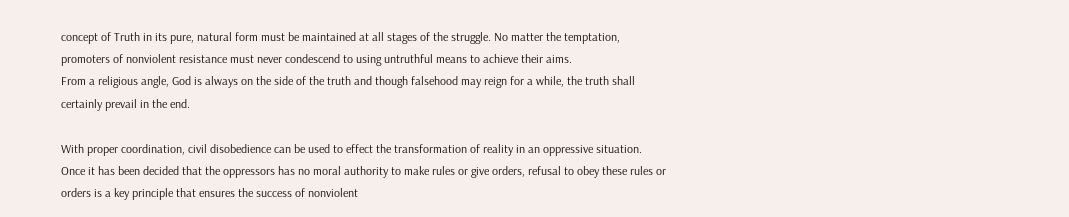concept of Truth in its pure, natural form must be maintained at all stages of the struggle. No matter the temptation, promoters of nonviolent resistance must never condescend to using untruthful means to achieve their aims.
From a religious angle, God is always on the side of the truth and though falsehood may reign for a while, the truth shall certainly prevail in the end.

With proper coordination, civil disobedience can be used to effect the transformation of reality in an oppressive situation. Once it has been decided that the oppressors has no moral authority to make rules or give orders, refusal to obey these rules or orders is a key principle that ensures the success of nonviolent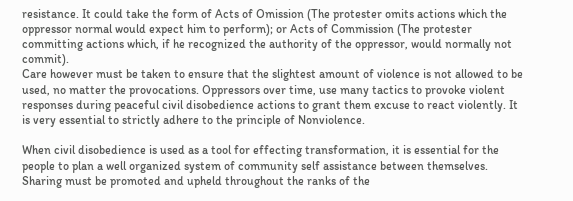resistance. It could take the form of Acts of Omission (The protester omits actions which the oppressor normal would expect him to perform); or Acts of Commission (The protester committing actions which, if he recognized the authority of the oppressor, would normally not commit).
Care however must be taken to ensure that the slightest amount of violence is not allowed to be used, no matter the provocations. Oppressors over time, use many tactics to provoke violent responses during peaceful civil disobedience actions to grant them excuse to react violently. It is very essential to strictly adhere to the principle of Nonviolence.

When civil disobedience is used as a tool for effecting transformation, it is essential for the people to plan a well organized system of community self assistance between themselves. Sharing must be promoted and upheld throughout the ranks of the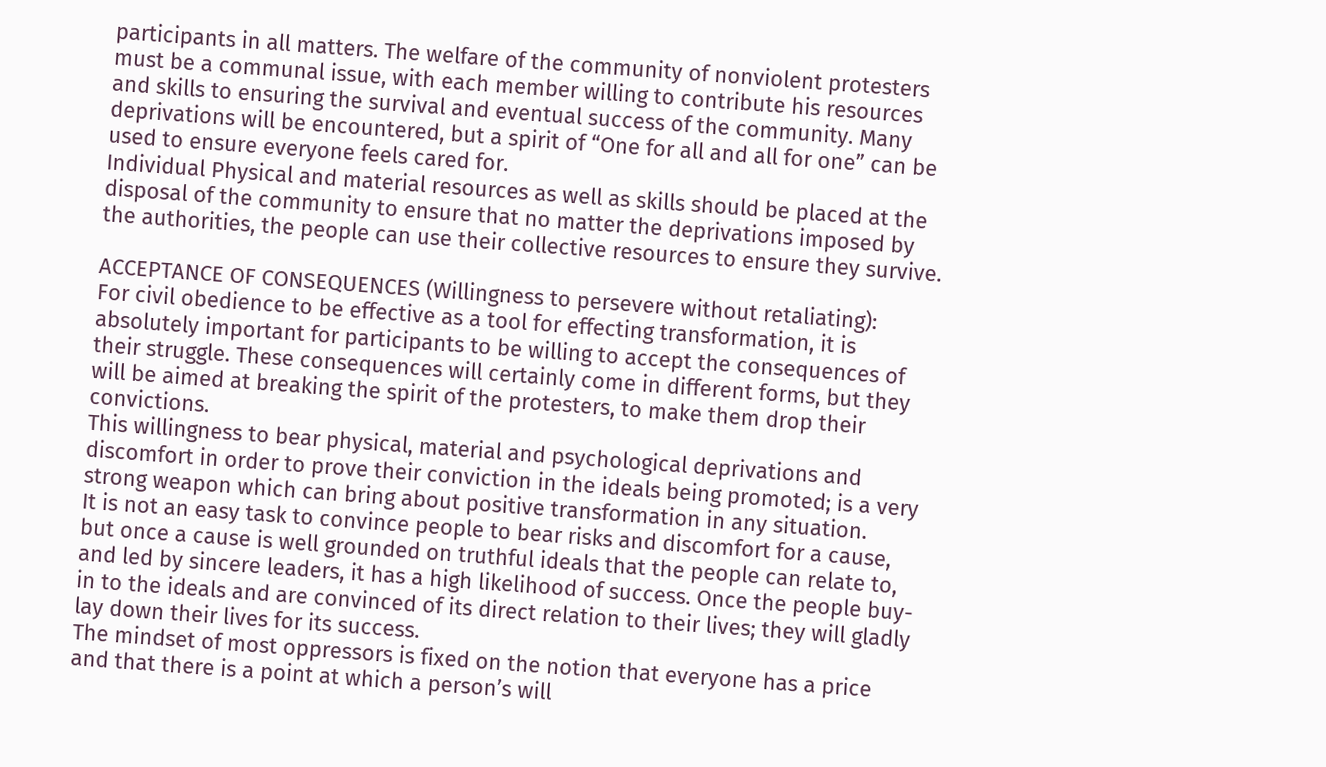participants in all matters. The welfare of the community of nonviolent protesters must be a communal issue, with each member willing to contribute his resources and skills to ensuring the survival and eventual success of the community. Many deprivations will be encountered, but a spirit of “One for all and all for one” can be used to ensure everyone feels cared for.
Individual Physical and material resources as well as skills should be placed at the  disposal of the community to ensure that no matter the deprivations imposed by the authorities, the people can use their collective resources to ensure they survive.

ACCEPTANCE OF CONSEQUENCES (Willingness to persevere without retaliating):
For civil obedience to be effective as a tool for effecting transformation, it is absolutely important for participants to be willing to accept the consequences of their struggle. These consequences will certainly come in different forms, but they will be aimed at breaking the spirit of the protesters, to make them drop their convictions.
This willingness to bear physical, material and psychological deprivations and discomfort in order to prove their conviction in the ideals being promoted; is a very strong weapon which can bring about positive transformation in any situation.
It is not an easy task to convince people to bear risks and discomfort for a cause, but once a cause is well grounded on truthful ideals that the people can relate to, and led by sincere leaders, it has a high likelihood of success. Once the people buy-in to the ideals and are convinced of its direct relation to their lives; they will gladly lay down their lives for its success.
The mindset of most oppressors is fixed on the notion that everyone has a price and that there is a point at which a person’s will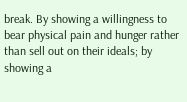break. By showing a willingness to bear physical pain and hunger rather than sell out on their ideals; by showing a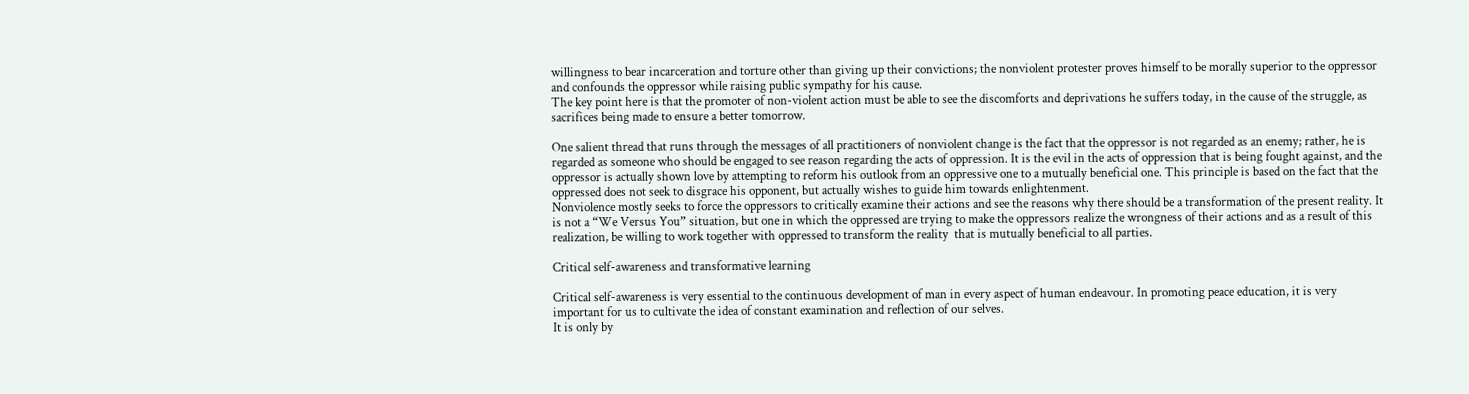willingness to bear incarceration and torture other than giving up their convictions; the nonviolent protester proves himself to be morally superior to the oppressor and confounds the oppressor while raising public sympathy for his cause.
The key point here is that the promoter of non-violent action must be able to see the discomforts and deprivations he suffers today, in the cause of the struggle, as sacrifices being made to ensure a better tomorrow.

One salient thread that runs through the messages of all practitioners of nonviolent change is the fact that the oppressor is not regarded as an enemy; rather, he is regarded as someone who should be engaged to see reason regarding the acts of oppression. It is the evil in the acts of oppression that is being fought against, and the oppressor is actually shown love by attempting to reform his outlook from an oppressive one to a mutually beneficial one. This principle is based on the fact that the oppressed does not seek to disgrace his opponent, but actually wishes to guide him towards enlightenment.
Nonviolence mostly seeks to force the oppressors to critically examine their actions and see the reasons why there should be a transformation of the present reality. It is not a “We Versus You” situation, but one in which the oppressed are trying to make the oppressors realize the wrongness of their actions and as a result of this realization, be willing to work together with oppressed to transform the reality  that is mutually beneficial to all parties.

Critical self-awareness and transformative learning

Critical self-awareness is very essential to the continuous development of man in every aspect of human endeavour. In promoting peace education, it is very important for us to cultivate the idea of constant examination and reflection of our selves.
It is only by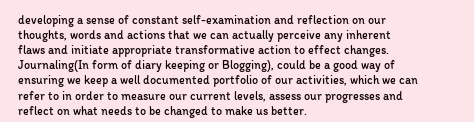developing a sense of constant self-examination and reflection on our thoughts, words and actions that we can actually perceive any inherent flaws and initiate appropriate transformative action to effect changes.
Journaling(In form of diary keeping or Blogging), could be a good way of ensuring we keep a well documented portfolio of our activities, which we can refer to in order to measure our current levels, assess our progresses and reflect on what needs to be changed to make us better.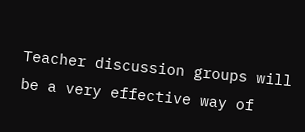Teacher discussion groups will be a very effective way of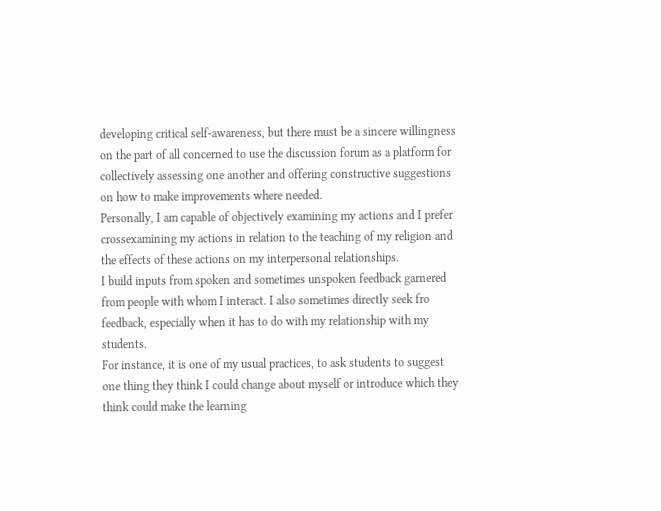developing critical self-awareness, but there must be a sincere willingness on the part of all concerned to use the discussion forum as a platform for collectively assessing one another and offering constructive suggestions on how to make improvements where needed.
Personally, I am capable of objectively examining my actions and I prefer crossexamining my actions in relation to the teaching of my religion and the effects of these actions on my interpersonal relationships.
I build inputs from spoken and sometimes unspoken feedback garnered from people with whom I interact. I also sometimes directly seek fro feedback, especially when it has to do with my relationship with my students.
For instance, it is one of my usual practices, to ask students to suggest one thing they think I could change about myself or introduce which they think could make the learning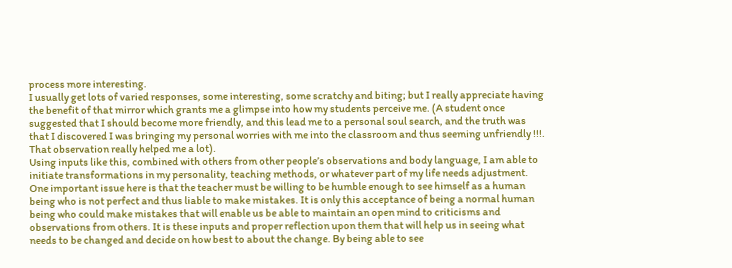process more interesting.
I usually get lots of varied responses, some interesting, some scratchy and biting; but I really appreciate having the benefit of that mirror which grants me a glimpse into how my students perceive me. (A student once suggested that I should become more friendly, and this lead me to a personal soul search, and the truth was that I discovered I was bringing my personal worries with me into the classroom and thus seeming unfriendly !!!. That observation really helped me a lot).
Using inputs like this, combined with others from other people’s observations and body language, I am able to initiate transformations in my personality, teaching methods, or whatever part of my life needs adjustment.
One important issue here is that the teacher must be willing to be humble enough to see himself as a human being who is not perfect and thus liable to make mistakes. It is only this acceptance of being a normal human being who could make mistakes that will enable us be able to maintain an open mind to criticisms and observations from others. It is these inputs and proper reflection upon them that will help us in seeing what needs to be changed and decide on how best to about the change. By being able to see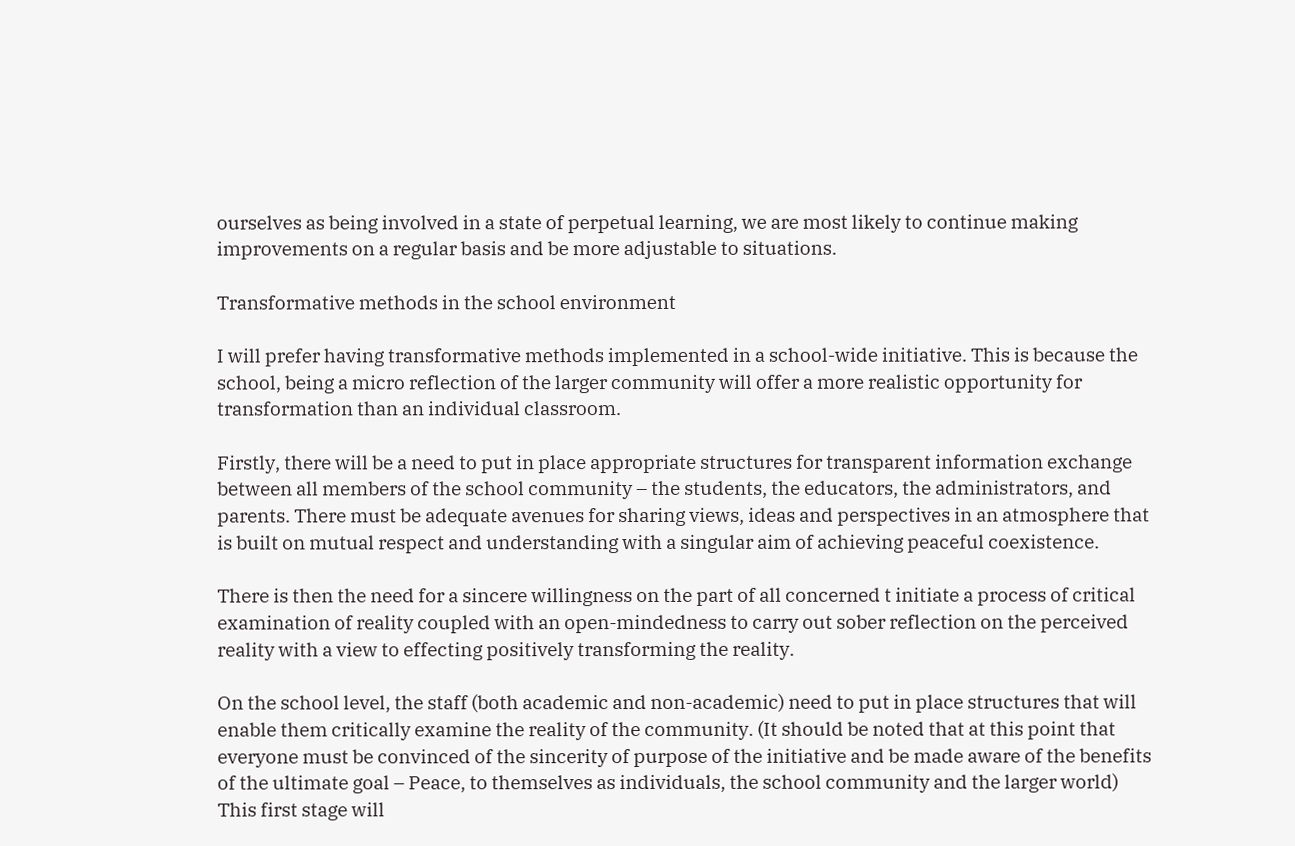ourselves as being involved in a state of perpetual learning, we are most likely to continue making improvements on a regular basis and be more adjustable to situations.

Transformative methods in the school environment

I will prefer having transformative methods implemented in a school-wide initiative. This is because the school, being a micro reflection of the larger community will offer a more realistic opportunity for transformation than an individual classroom.

Firstly, there will be a need to put in place appropriate structures for transparent information exchange between all members of the school community – the students, the educators, the administrators, and parents. There must be adequate avenues for sharing views, ideas and perspectives in an atmosphere that is built on mutual respect and understanding with a singular aim of achieving peaceful coexistence.

There is then the need for a sincere willingness on the part of all concerned t initiate a process of critical examination of reality coupled with an open-mindedness to carry out sober reflection on the perceived reality with a view to effecting positively transforming the reality.

On the school level, the staff (both academic and non-academic) need to put in place structures that will enable them critically examine the reality of the community. (It should be noted that at this point that everyone must be convinced of the sincerity of purpose of the initiative and be made aware of the benefits of the ultimate goal – Peace, to themselves as individuals, the school community and the larger world)  This first stage will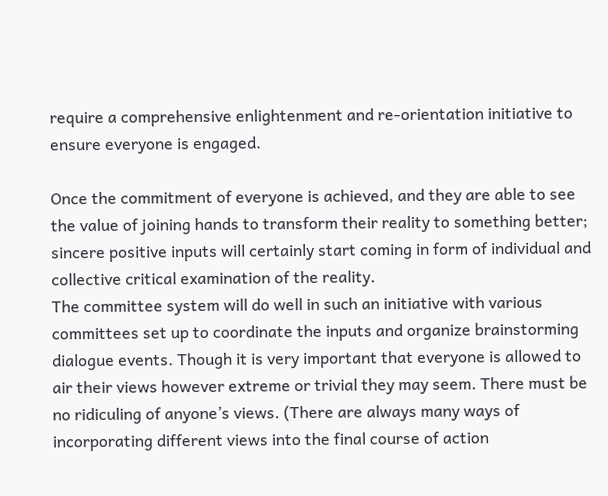require a comprehensive enlightenment and re-orientation initiative to ensure everyone is engaged.

Once the commitment of everyone is achieved, and they are able to see the value of joining hands to transform their reality to something better; sincere positive inputs will certainly start coming in form of individual and collective critical examination of the reality.
The committee system will do well in such an initiative with various committees set up to coordinate the inputs and organize brainstorming dialogue events. Though it is very important that everyone is allowed to air their views however extreme or trivial they may seem. There must be no ridiculing of anyone’s views. (There are always many ways of incorporating different views into the final course of action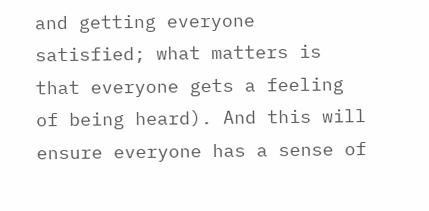and getting everyone satisfied; what matters is that everyone gets a feeling of being heard). And this will ensure everyone has a sense of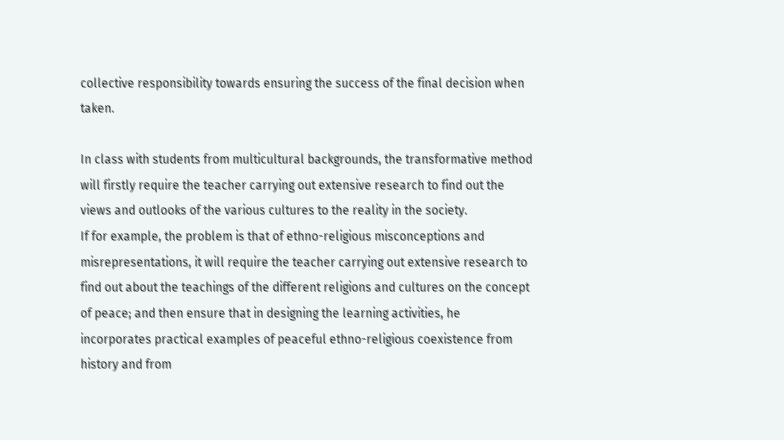collective responsibility towards ensuring the success of the final decision when taken.

In class with students from multicultural backgrounds, the transformative method will firstly require the teacher carrying out extensive research to find out the views and outlooks of the various cultures to the reality in the society.
If for example, the problem is that of ethno-religious misconceptions and misrepresentations, it will require the teacher carrying out extensive research to find out about the teachings of the different religions and cultures on the concept of peace; and then ensure that in designing the learning activities, he incorporates practical examples of peaceful ethno-religious coexistence from history and from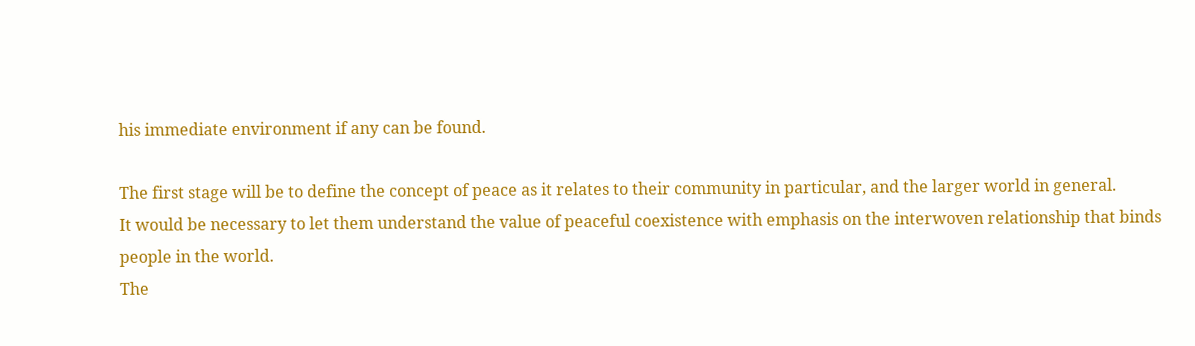his immediate environment if any can be found.

The first stage will be to define the concept of peace as it relates to their community in particular, and the larger world in general.
It would be necessary to let them understand the value of peaceful coexistence with emphasis on the interwoven relationship that binds people in the world.
The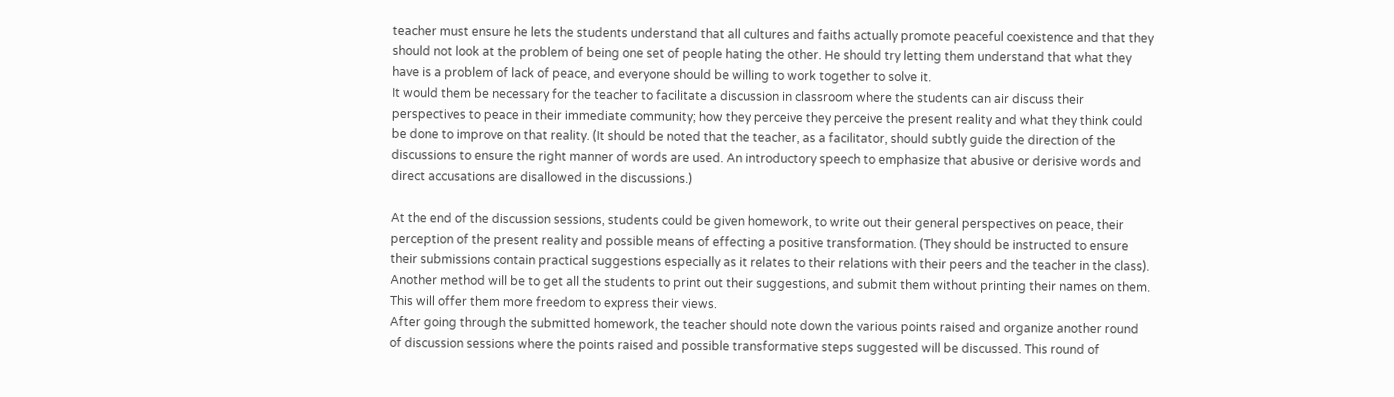teacher must ensure he lets the students understand that all cultures and faiths actually promote peaceful coexistence and that they should not look at the problem of being one set of people hating the other. He should try letting them understand that what they have is a problem of lack of peace, and everyone should be willing to work together to solve it.
It would them be necessary for the teacher to facilitate a discussion in classroom where the students can air discuss their perspectives to peace in their immediate community; how they perceive they perceive the present reality and what they think could be done to improve on that reality. (It should be noted that the teacher, as a facilitator, should subtly guide the direction of the discussions to ensure the right manner of words are used. An introductory speech to emphasize that abusive or derisive words and direct accusations are disallowed in the discussions.)

At the end of the discussion sessions, students could be given homework, to write out their general perspectives on peace, their perception of the present reality and possible means of effecting a positive transformation. (They should be instructed to ensure their submissions contain practical suggestions especially as it relates to their relations with their peers and the teacher in the class). Another method will be to get all the students to print out their suggestions, and submit them without printing their names on them. This will offer them more freedom to express their views.
After going through the submitted homework, the teacher should note down the various points raised and organize another round of discussion sessions where the points raised and possible transformative steps suggested will be discussed. This round of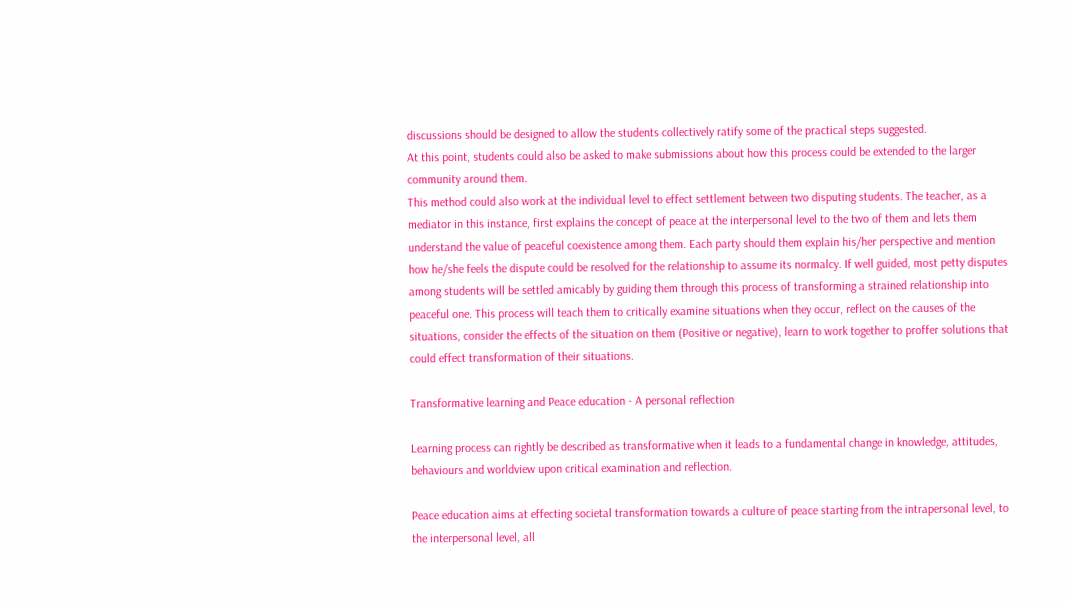discussions should be designed to allow the students collectively ratify some of the practical steps suggested.
At this point, students could also be asked to make submissions about how this process could be extended to the larger community around them.
This method could also work at the individual level to effect settlement between two disputing students. The teacher, as a mediator in this instance, first explains the concept of peace at the interpersonal level to the two of them and lets them understand the value of peaceful coexistence among them. Each party should them explain his/her perspective and mention how he/she feels the dispute could be resolved for the relationship to assume its normalcy. If well guided, most petty disputes among students will be settled amicably by guiding them through this process of transforming a strained relationship into peaceful one. This process will teach them to critically examine situations when they occur, reflect on the causes of the situations, consider the effects of the situation on them (Positive or negative), learn to work together to proffer solutions that could effect transformation of their situations.

Transformative learning and Peace education - A personal reflection

Learning process can rightly be described as transformative when it leads to a fundamental change in knowledge, attitudes, behaviours and worldview upon critical examination and reflection.

Peace education aims at effecting societal transformation towards a culture of peace starting from the intrapersonal level, to the interpersonal level, all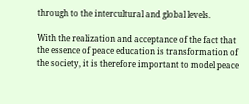through to the intercultural and global levels.

With the realization and acceptance of the fact that the essence of peace education is transformation of the society, it is therefore important to model peace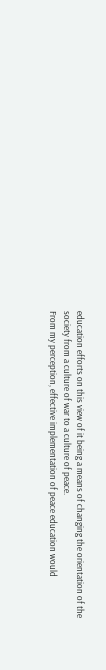education efforts on this view of it being a means of changing the orientation of the society from a culture of war to a culture of peace.
From my perception, effective implementation of peace education would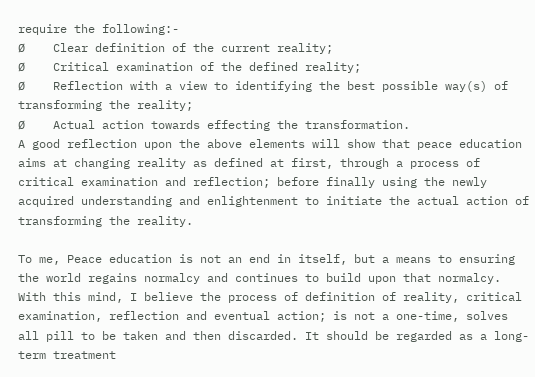require the following:-
Ø    Clear definition of the current reality;
Ø    Critical examination of the defined reality;
Ø    Reflection with a view to identifying the best possible way(s) of transforming the reality;
Ø    Actual action towards effecting the transformation.
A good reflection upon the above elements will show that peace education aims at changing reality as defined at first, through a process of critical examination and reflection; before finally using the newly acquired understanding and enlightenment to initiate the actual action of transforming the reality.

To me, Peace education is not an end in itself, but a means to ensuring the world regains normalcy and continues to build upon that normalcy. With this mind, I believe the process of definition of reality, critical examination, reflection and eventual action; is not a one-time, solves all pill to be taken and then discarded. It should be regarded as a long-term treatment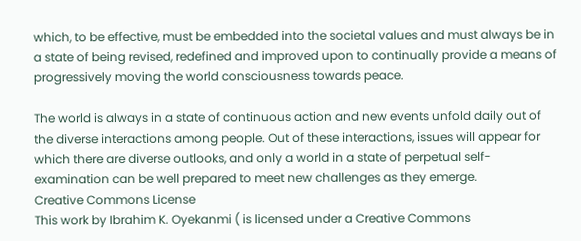which, to be effective, must be embedded into the societal values and must always be in a state of being revised, redefined and improved upon to continually provide a means of progressively moving the world consciousness towards peace.

The world is always in a state of continuous action and new events unfold daily out of the diverse interactions among people. Out of these interactions, issues will appear for which there are diverse outlooks, and only a world in a state of perpetual self-examination can be well prepared to meet new challenges as they emerge.
Creative Commons License
This work by Ibrahim K. Oyekanmi ( is licensed under a Creative Commons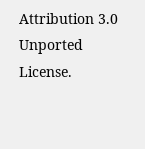Attribution 3.0 Unported License.